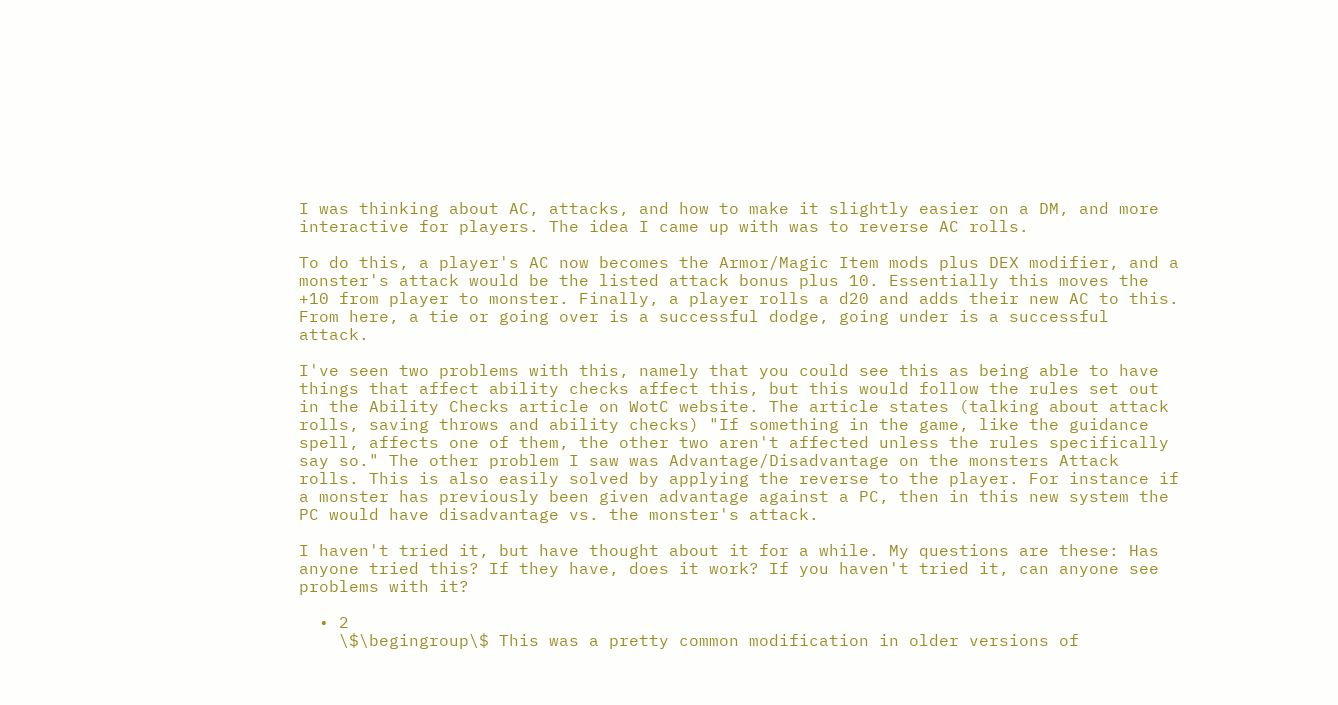I was thinking about AC, attacks, and how to make it slightly easier on a DM, and more interactive for players. The idea I came up with was to reverse AC rolls.

To do this, a player's AC now becomes the Armor/Magic Item mods plus DEX modifier, and a monster's attack would be the listed attack bonus plus 10. Essentially this moves the +10 from player to monster. Finally, a player rolls a d20 and adds their new AC to this. From here, a tie or going over is a successful dodge, going under is a successful attack.

I've seen two problems with this, namely that you could see this as being able to have things that affect ability checks affect this, but this would follow the rules set out in the Ability Checks article on WotC website. The article states (talking about attack rolls, saving throws and ability checks) "If something in the game, like the guidance spell, affects one of them, the other two aren't affected unless the rules specifically say so." The other problem I saw was Advantage/Disadvantage on the monsters Attack rolls. This is also easily solved by applying the reverse to the player. For instance if a monster has previously been given advantage against a PC, then in this new system the PC would have disadvantage vs. the monster's attack.

I haven't tried it, but have thought about it for a while. My questions are these: Has anyone tried this? If they have, does it work? If you haven't tried it, can anyone see problems with it?

  • 2
    \$\begingroup\$ This was a pretty common modification in older versions of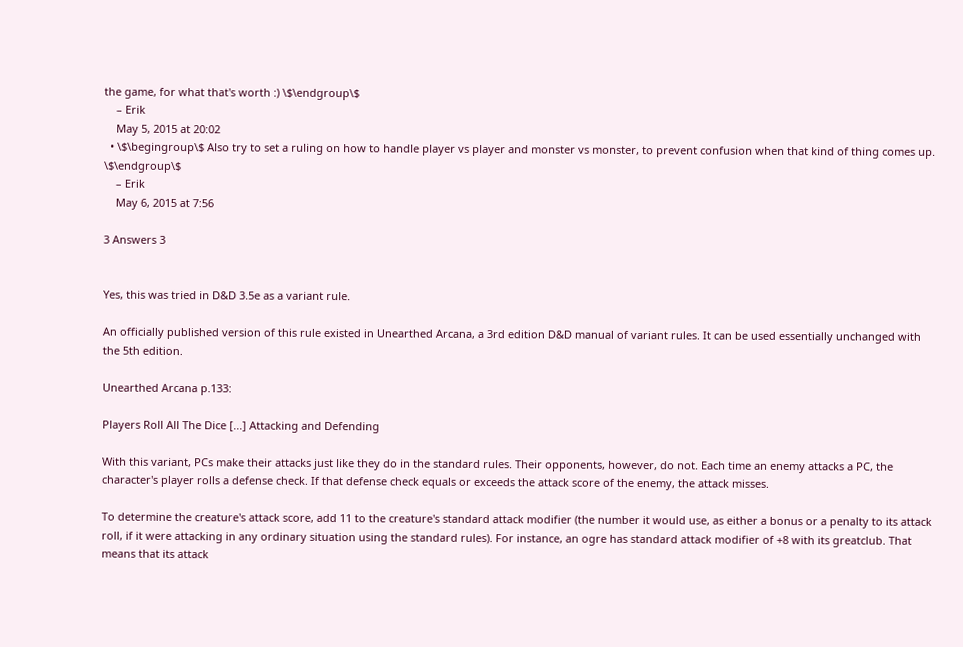the game, for what that's worth :) \$\endgroup\$
    – Erik
    May 5, 2015 at 20:02
  • \$\begingroup\$ Also try to set a ruling on how to handle player vs player and monster vs monster, to prevent confusion when that kind of thing comes up. \$\endgroup\$
    – Erik
    May 6, 2015 at 7:56

3 Answers 3


Yes, this was tried in D&D 3.5e as a variant rule.

An officially published version of this rule existed in Unearthed Arcana, a 3rd edition D&D manual of variant rules. It can be used essentially unchanged with the 5th edition.

Unearthed Arcana p.133:

Players Roll All The Dice [...] Attacking and Defending

With this variant, PCs make their attacks just like they do in the standard rules. Their opponents, however, do not. Each time an enemy attacks a PC, the character's player rolls a defense check. If that defense check equals or exceeds the attack score of the enemy, the attack misses.

To determine the creature's attack score, add 11 to the creature's standard attack modifier (the number it would use, as either a bonus or a penalty to its attack roll, if it were attacking in any ordinary situation using the standard rules). For instance, an ogre has standard attack modifier of +8 with its greatclub. That means that its attack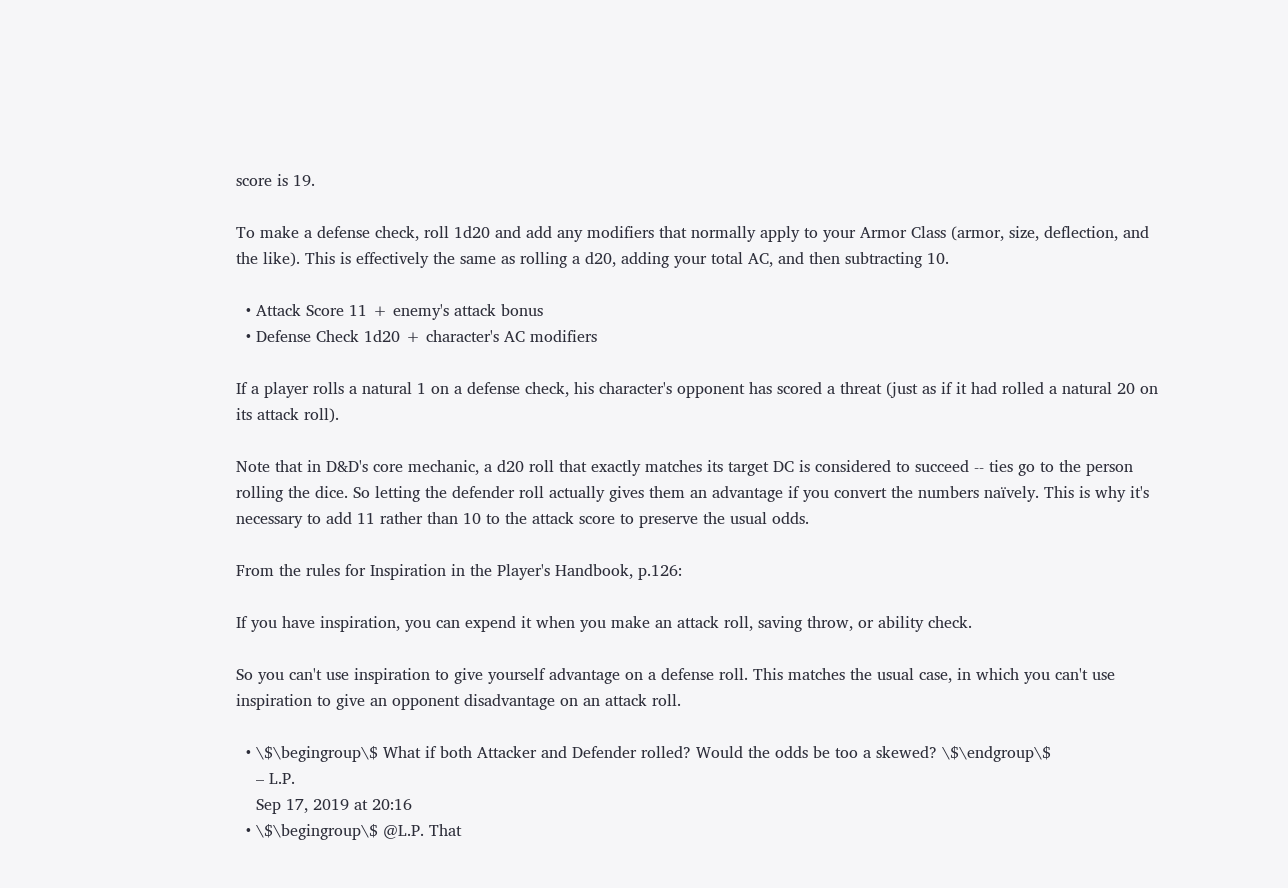score is 19.

To make a defense check, roll 1d20 and add any modifiers that normally apply to your Armor Class (armor, size, deflection, and the like). This is effectively the same as rolling a d20, adding your total AC, and then subtracting 10.

  • Attack Score 11 + enemy's attack bonus
  • Defense Check 1d20 + character's AC modifiers

If a player rolls a natural 1 on a defense check, his character's opponent has scored a threat (just as if it had rolled a natural 20 on its attack roll).

Note that in D&D's core mechanic, a d20 roll that exactly matches its target DC is considered to succeed -- ties go to the person rolling the dice. So letting the defender roll actually gives them an advantage if you convert the numbers naïvely. This is why it's necessary to add 11 rather than 10 to the attack score to preserve the usual odds.

From the rules for Inspiration in the Player's Handbook, p.126:

If you have inspiration, you can expend it when you make an attack roll, saving throw, or ability check.

So you can't use inspiration to give yourself advantage on a defense roll. This matches the usual case, in which you can't use inspiration to give an opponent disadvantage on an attack roll.

  • \$\begingroup\$ What if both Attacker and Defender rolled? Would the odds be too a skewed? \$\endgroup\$
    – L.P.
    Sep 17, 2019 at 20:16
  • \$\begingroup\$ @L.P. That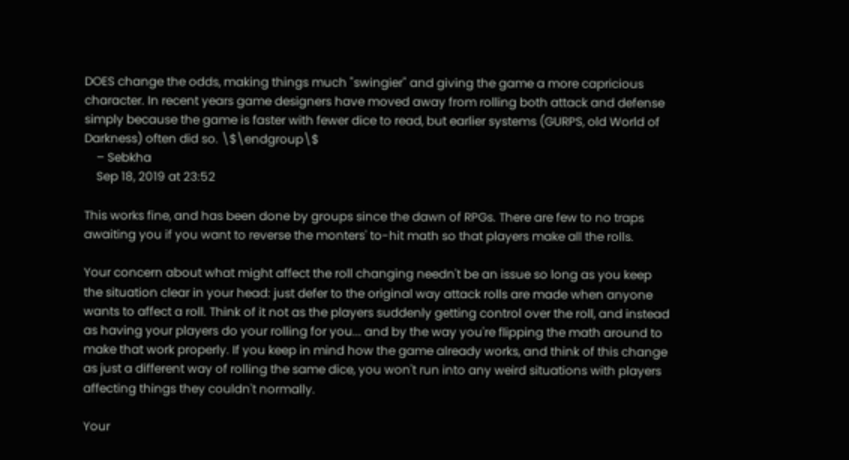DOES change the odds, making things much "swingier" and giving the game a more capricious character. In recent years game designers have moved away from rolling both attack and defense simply because the game is faster with fewer dice to read, but earlier systems (GURPS, old World of Darkness) often did so. \$\endgroup\$
    – Sebkha
    Sep 18, 2019 at 23:52

This works fine, and has been done by groups since the dawn of RPGs. There are few to no traps awaiting you if you want to reverse the monters' to-hit math so that players make all the rolls.

Your concern about what might affect the roll changing needn't be an issue so long as you keep the situation clear in your head: just defer to the original way attack rolls are made when anyone wants to affect a roll. Think of it not as the players suddenly getting control over the roll, and instead as having your players do your rolling for you... and by the way you're flipping the math around to make that work properly. If you keep in mind how the game already works, and think of this change as just a different way of rolling the same dice, you won't run into any weird situations with players affecting things they couldn't normally.

Your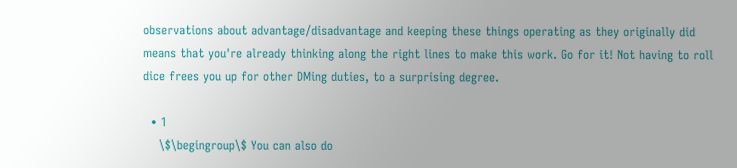observations about advantage/disadvantage and keeping these things operating as they originally did means that you're already thinking along the right lines to make this work. Go for it! Not having to roll dice frees you up for other DMing duties, to a surprising degree.

  • 1
    \$\begingroup\$ You can also do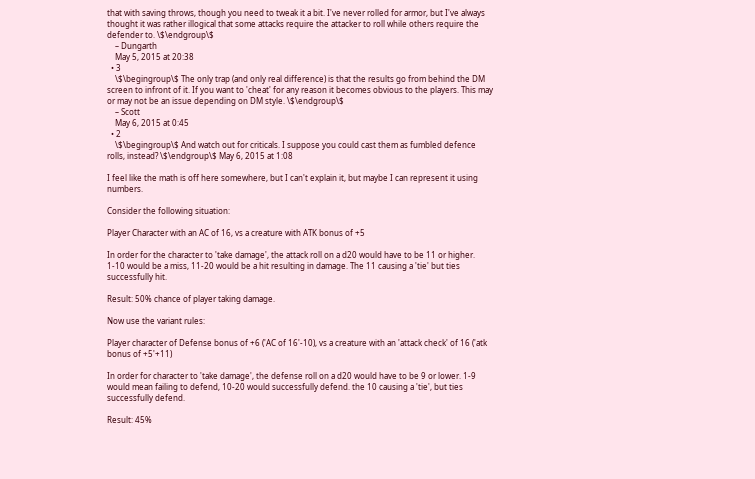that with saving throws, though you need to tweak it a bit. I've never rolled for armor, but I've always thought it was rather illogical that some attacks require the attacker to roll while others require the defender to. \$\endgroup\$
    – Dungarth
    May 5, 2015 at 20:38
  • 3
    \$\begingroup\$ The only trap (and only real difference) is that the results go from behind the DM screen to infront of it. If you want to 'cheat' for any reason it becomes obvious to the players. This may or may not be an issue depending on DM style. \$\endgroup\$
    – Scott
    May 6, 2015 at 0:45
  • 2
    \$\begingroup\$ And watch out for criticals. I suppose you could cast them as fumbled defence rolls, instead? \$\endgroup\$ May 6, 2015 at 1:08

I feel like the math is off here somewhere, but I can't explain it, but maybe I can represent it using numbers.

Consider the following situation:

Player Character with an AC of 16, vs a creature with ATK bonus of +5

In order for the character to 'take damage', the attack roll on a d20 would have to be 11 or higher. 1-10 would be a miss, 11-20 would be a hit resulting in damage. The 11 causing a 'tie' but ties successfully hit.

Result: 50% chance of player taking damage.

Now use the variant rules:

Player character of Defense bonus of +6 ('AC of 16'-10), vs a creature with an 'attack check' of 16 ('atk bonus of +5'+11)

In order for character to 'take damage', the defense roll on a d20 would have to be 9 or lower. 1-9 would mean failing to defend, 10-20 would successfully defend. the 10 causing a 'tie', but ties successfully defend.

Result: 45%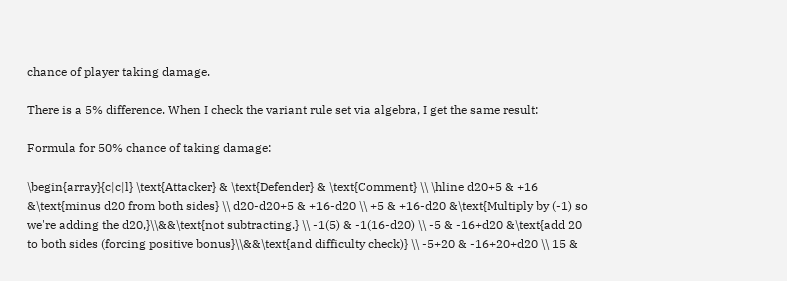chance of player taking damage.

There is a 5% difference. When I check the variant rule set via algebra, I get the same result:

Formula for 50% chance of taking damage:

\begin{array}{c|c|l} \text{Attacker} & \text{Defender} & \text{Comment} \\ \hline d20+5 & +16 &\text{minus d20 from both sides} \\ d20-d20+5 & +16-d20 \\ +5 & +16-d20 &\text{Multiply by (-1) so we're adding the d20,}\\&&\text{not subtracting.} \\ -1(5) & -1(16-d20) \\ -5 & -16+d20 &\text{add 20 to both sides (forcing positive bonus}\\&&\text{and difficulty check)} \\ -5+20 & -16+20+d20 \\ 15 &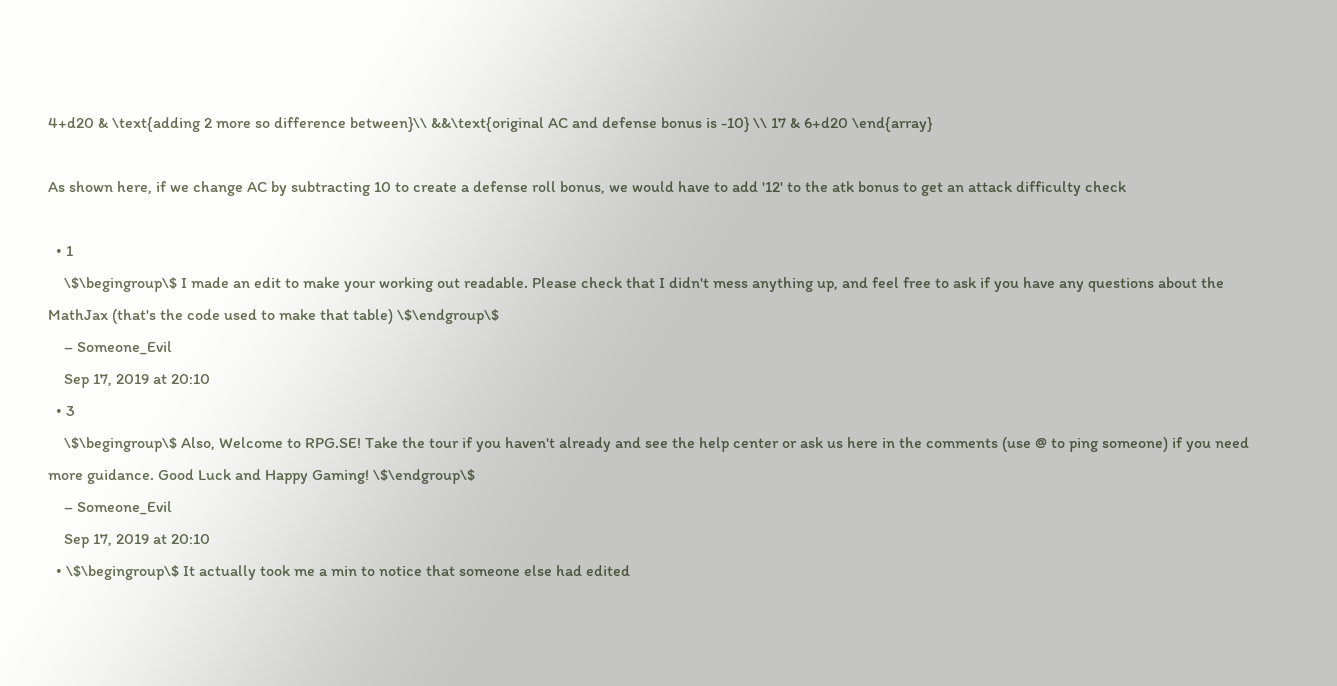4+d20 & \text{adding 2 more so difference between}\\ &&\text{original AC and defense bonus is -10} \\ 17 & 6+d20 \end{array}

As shown here, if we change AC by subtracting 10 to create a defense roll bonus, we would have to add '12' to the atk bonus to get an attack difficulty check

  • 1
    \$\begingroup\$ I made an edit to make your working out readable. Please check that I didn't mess anything up, and feel free to ask if you have any questions about the MathJax (that's the code used to make that table) \$\endgroup\$
    – Someone_Evil
    Sep 17, 2019 at 20:10
  • 3
    \$\begingroup\$ Also, Welcome to RPG.SE! Take the tour if you haven't already and see the help center or ask us here in the comments (use @ to ping someone) if you need more guidance. Good Luck and Happy Gaming! \$\endgroup\$
    – Someone_Evil
    Sep 17, 2019 at 20:10
  • \$\begingroup\$ It actually took me a min to notice that someone else had edited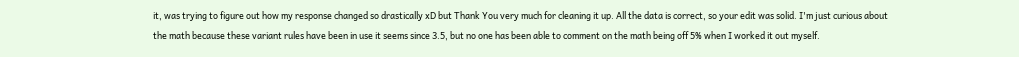it, was trying to figure out how my response changed so drastically xD but Thank You very much for cleaning it up. All the data is correct, so your edit was solid. I'm just curious about the math because these variant rules have been in use it seems since 3.5, but no one has been able to comment on the math being off 5% when I worked it out myself.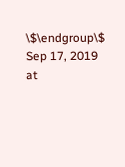\$\endgroup\$ Sep 17, 2019 at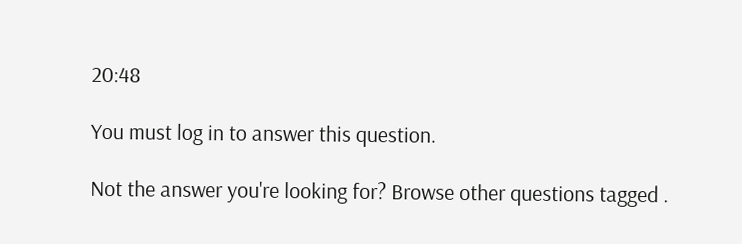20:48

You must log in to answer this question.

Not the answer you're looking for? Browse other questions tagged .